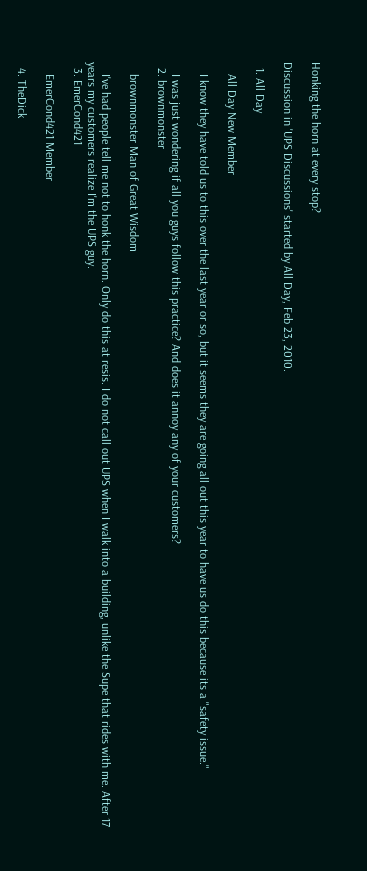Honking the horn at every stop?

Discussion in 'UPS Discussions' started by All Day, Feb 23, 2010.

  1. All Day

    All Day New Member

    I know they have told us to this over the last year or so, but it seems they are going all out this year to have us do this because its a "safety issue."

    I was just wondering if all you guys follow this practice? And does it annoy any of your customers?
  2. brownmonster

    brownmonster Man of Great Wisdom

    I've had people tell me not to honk the horn. Only do this at resis. I do not call out UPS when I walk into a building, unlike the Supe that rides with me. After 17 years my customers realize I'm the UPS guy.
  3. EmerCond421

    EmerCond421 Member

  4. TheDick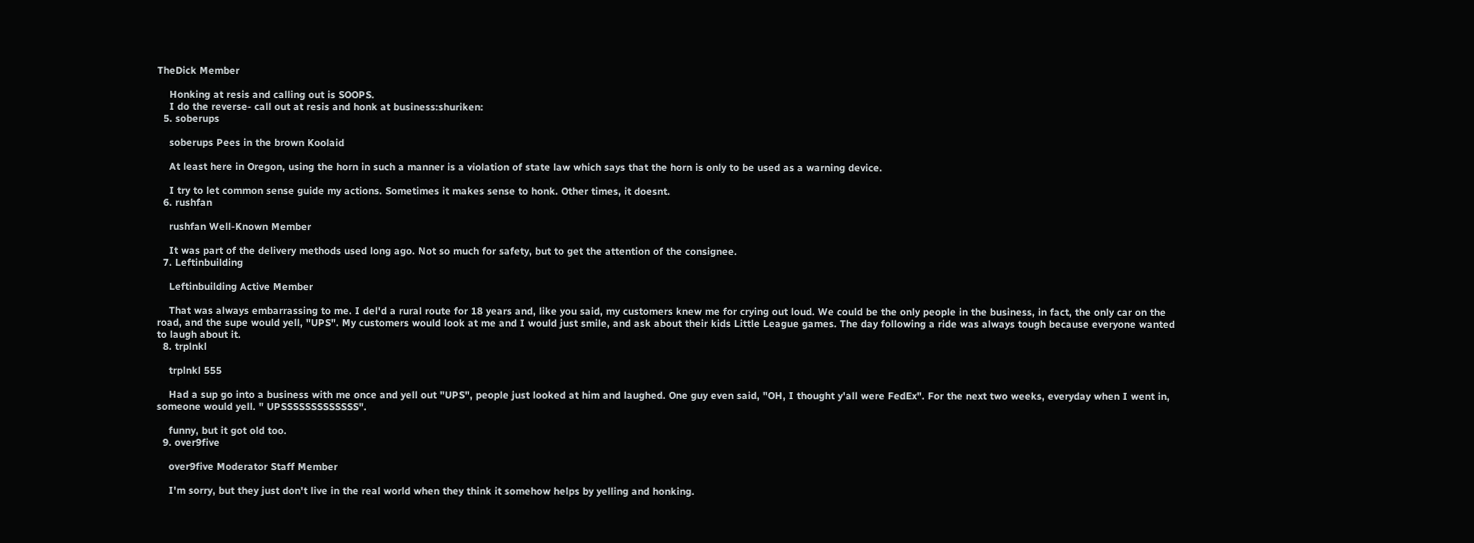TheDick Member

    Honking at resis and calling out is SOOPS.
    I do the reverse- call out at resis and honk at business:shuriken:
  5. soberups

    soberups Pees in the brown Koolaid

    At least here in Oregon, using the horn in such a manner is a violation of state law which says that the horn is only to be used as a warning device.

    I try to let common sense guide my actions. Sometimes it makes sense to honk. Other times, it doesnt.
  6. rushfan

    rushfan Well-Known Member

    It was part of the delivery methods used long ago. Not so much for safety, but to get the attention of the consignee.
  7. Leftinbuilding

    Leftinbuilding Active Member

    That was always embarrassing to me. I del'd a rural route for 18 years and, like you said, my customers knew me for crying out loud. We could be the only people in the business, in fact, the only car on the road, and the supe would yell, "UPS". My customers would look at me and I would just smile, and ask about their kids Little League games. The day following a ride was always tough because everyone wanted to laugh about it.
  8. trplnkl

    trplnkl 555

    Had a sup go into a business with me once and yell out "UPS", people just looked at him and laughed. One guy even said, "OH, I thought y'all were FedEx". For the next two weeks, everyday when I went in, someone would yell. " UPSSSSSSSSSSSSS".

    funny, but it got old too.
  9. over9five

    over9five Moderator Staff Member

    I'm sorry, but they just don't live in the real world when they think it somehow helps by yelling and honking.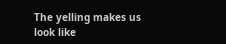The yelling makes us look like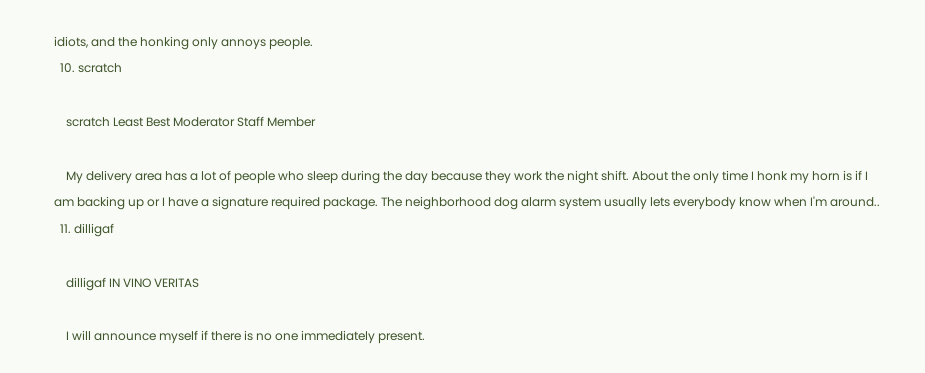idiots, and the honking only annoys people.
  10. scratch

    scratch Least Best Moderator Staff Member

    My delivery area has a lot of people who sleep during the day because they work the night shift. About the only time I honk my horn is if I am backing up or I have a signature required package. The neighborhood dog alarm system usually lets everybody know when I'm around..
  11. dilligaf

    dilligaf IN VINO VERITAS

    I will announce myself if there is no one immediately present.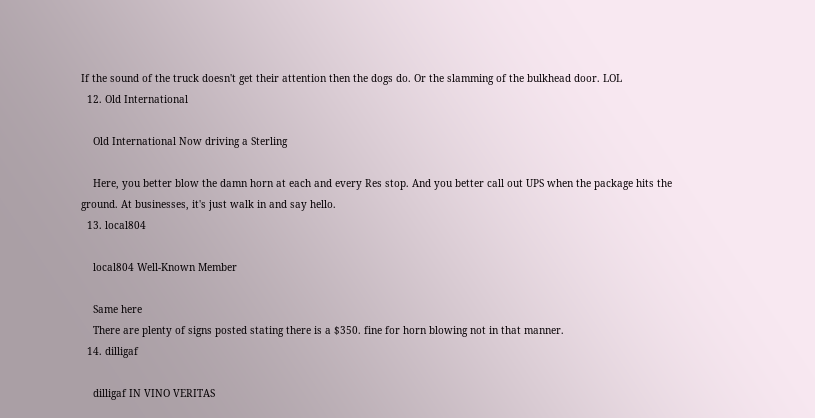If the sound of the truck doesn't get their attention then the dogs do. Or the slamming of the bulkhead door. LOL
  12. Old International

    Old International Now driving a Sterling

    Here, you better blow the damn horn at each and every Res stop. And you better call out UPS when the package hits the ground. At businesses, it's just walk in and say hello.
  13. local804

    local804 Well-Known Member

    Same here
    There are plenty of signs posted stating there is a $350. fine for horn blowing not in that manner.
  14. dilligaf

    dilligaf IN VINO VERITAS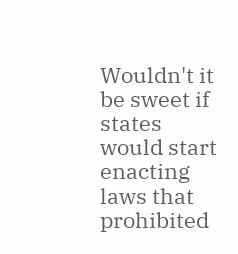Wouldn't it be sweet if states would start enacting laws that prohibited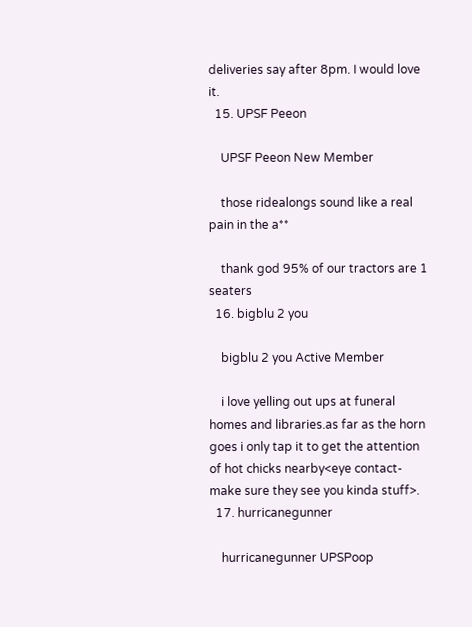deliveries say after 8pm. I would love it.
  15. UPSF Peeon

    UPSF Peeon New Member

    those ridealongs sound like a real pain in the a**

    thank god 95% of our tractors are 1 seaters
  16. bigblu 2 you

    bigblu 2 you Active Member

    i love yelling out ups at funeral homes and libraries.as far as the horn goes i only tap it to get the attention of hot chicks nearby<eye contact-make sure they see you kinda stuff>.
  17. hurricanegunner

    hurricanegunner UPSPoop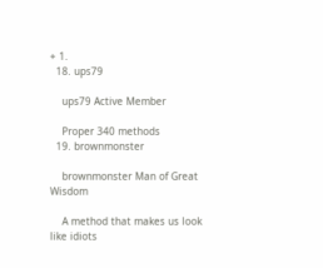+ 1.
  18. ups79

    ups79 Active Member

    Proper 340 methods
  19. brownmonster

    brownmonster Man of Great Wisdom

    A method that makes us look like idiots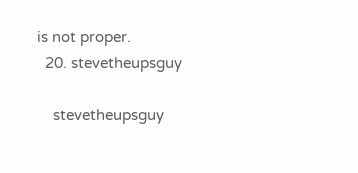is not proper.
  20. stevetheupsguy

    stevetheupsguy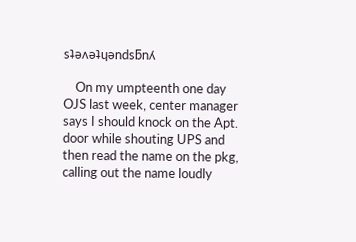sʇǝʌǝʇɥǝndsƃnʎ

    On my umpteenth one day OJS last week, center manager says I should knock on the Apt. door while shouting UPS and then read the name on the pkg, calling out the name loudly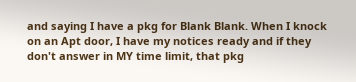and saying I have a pkg for Blank Blank. When I knock on an Apt door, I have my notices ready and if they don't answer in MY time limit, that pkg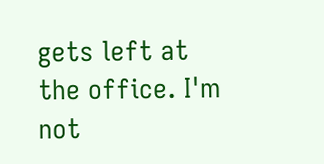gets left at the office. I'm not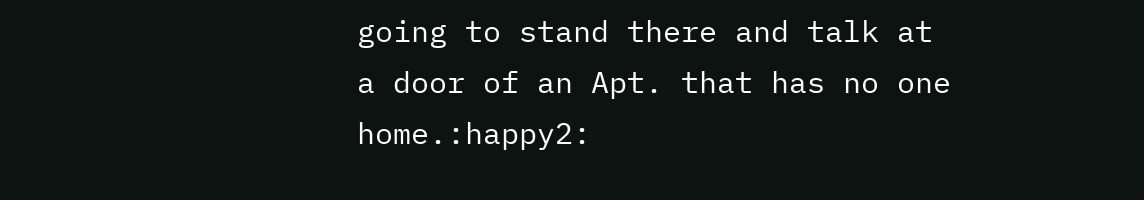going to stand there and talk at a door of an Apt. that has no one home.:happy2: